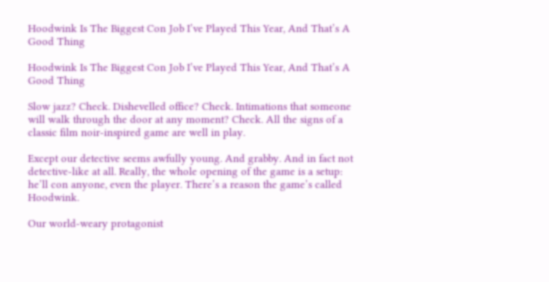Hoodwink Is The Biggest Con Job I’ve Played This Year, And That’s A Good Thing

Hoodwink Is The Biggest Con Job I’ve Played This Year, And That’s A Good Thing

Slow jazz? Check. Dishevelled office? Check. Intimations that someone will walk through the door at any moment? Check. All the signs of a classic film noir-inspired game are well in play.

Except our detective seems awfully young. And grabby. And in fact not detective-like at all. Really, the whole opening of the game is a setup: he’ll con anyone, even the player. There’s a reason the game’s called Hoodwink.

Our world-weary protagonist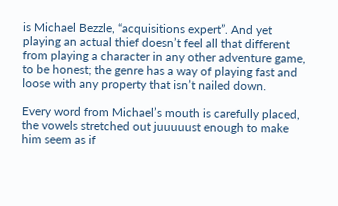is Michael Bezzle, “acquisitions expert”. And yet playing an actual thief doesn’t feel all that different from playing a character in any other adventure game, to be honest; the genre has a way of playing fast and loose with any property that isn’t nailed down.

Every word from Michael’s mouth is carefully placed, the vowels stretched out juuuuust enough to make him seem as if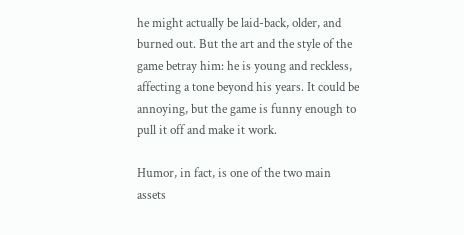he might actually be laid-back, older, and burned out. But the art and the style of the game betray him: he is young and reckless, affecting a tone beyond his years. It could be annoying, but the game is funny enough to pull it off and make it work.

Humor, in fact, is one of the two main assets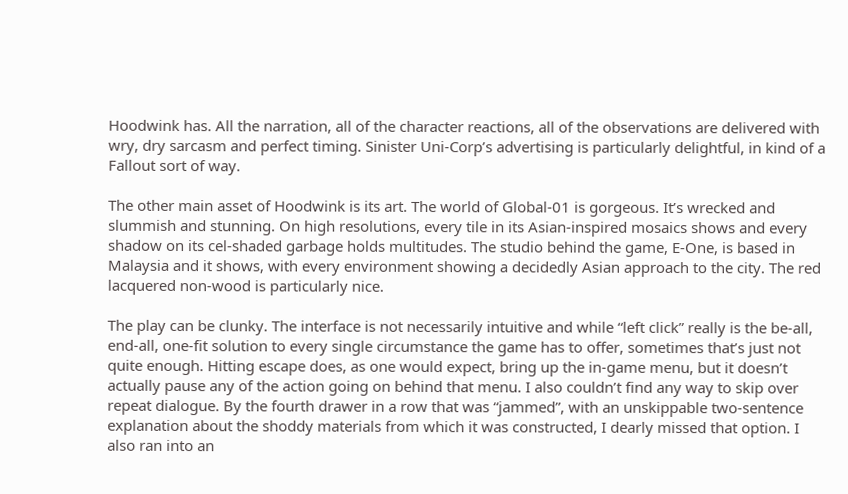Hoodwink has. All the narration, all of the character reactions, all of the observations are delivered with wry, dry sarcasm and perfect timing. Sinister Uni-Corp’s advertising is particularly delightful, in kind of a Fallout sort of way.

The other main asset of Hoodwink is its art. The world of Global-01 is gorgeous. It’s wrecked and slummish and stunning. On high resolutions, every tile in its Asian-inspired mosaics shows and every shadow on its cel-shaded garbage holds multitudes. The studio behind the game, E-One, is based in Malaysia and it shows, with every environment showing a decidedly Asian approach to the city. The red lacquered non-wood is particularly nice.

The play can be clunky. The interface is not necessarily intuitive and while “left click” really is the be-all, end-all, one-fit solution to every single circumstance the game has to offer, sometimes that’s just not quite enough. Hitting escape does, as one would expect, bring up the in-game menu, but it doesn’t actually pause any of the action going on behind that menu. I also couldn’t find any way to skip over repeat dialogue. By the fourth drawer in a row that was “jammed”, with an unskippable two-sentence explanation about the shoddy materials from which it was constructed, I dearly missed that option. I also ran into an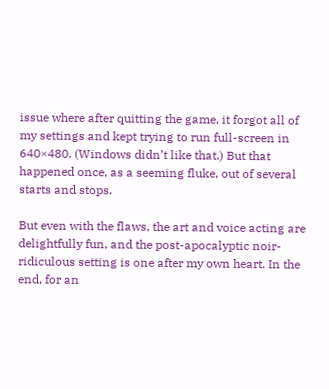issue where after quitting the game, it forgot all of my settings and kept trying to run full-screen in 640×480. (Windows didn’t like that.) But that happened once, as a seeming fluke, out of several starts and stops.

But even with the flaws, the art and voice acting are delightfully fun, and the post-apocalyptic noir-ridiculous setting is one after my own heart. In the end, for an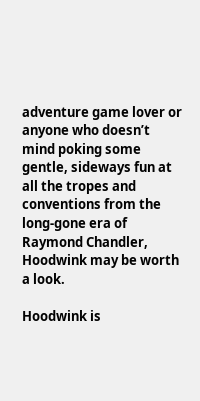adventure game lover or anyone who doesn’t mind poking some gentle, sideways fun at all the tropes and conventions from the long-gone era of Raymond Chandler, Hoodwink may be worth a look.

Hoodwink is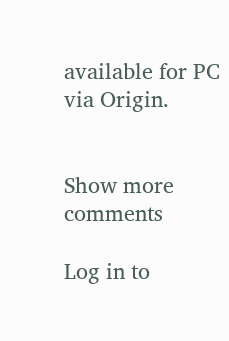available for PC via Origin.


Show more comments

Log in to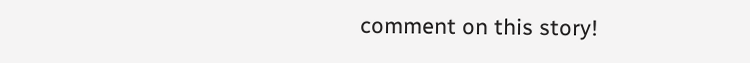comment on this story!